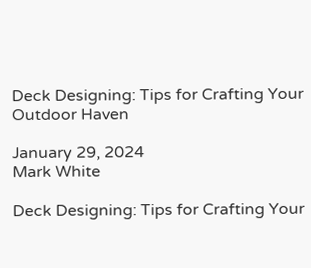Deck Designing: Tips for Crafting Your Outdoor Haven

January 29, 2024
Mark White

Deck Designing: Tips for Crafting Your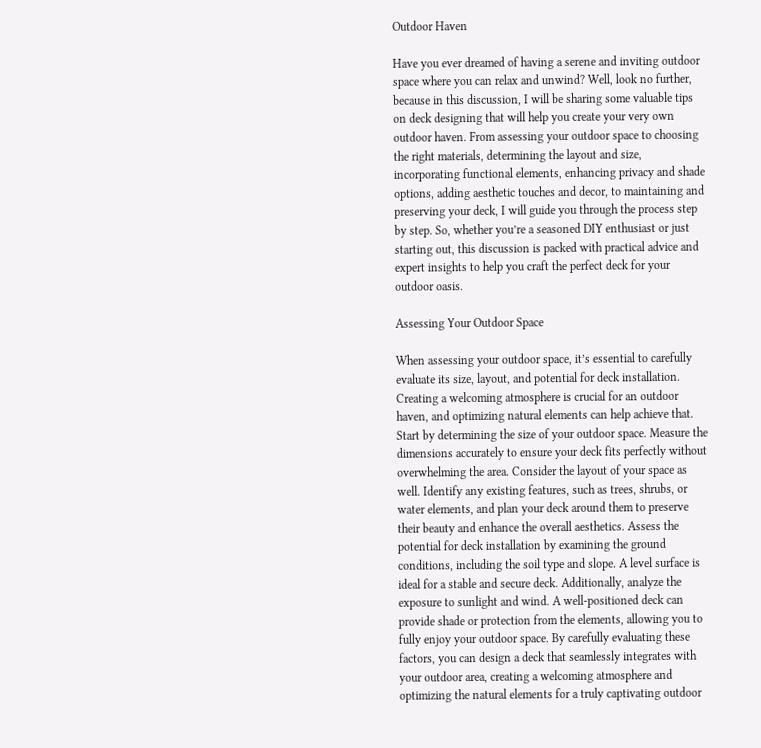Outdoor Haven

Have you ever dreamed of having a serene and inviting outdoor space where you can relax and unwind? Well, look no further, because in this discussion, I will be sharing some valuable tips on deck designing that will help you create your very own outdoor haven. From assessing your outdoor space to choosing the right materials, determining the layout and size, incorporating functional elements, enhancing privacy and shade options, adding aesthetic touches and decor, to maintaining and preserving your deck, I will guide you through the process step by step. So, whether you’re a seasoned DIY enthusiast or just starting out, this discussion is packed with practical advice and expert insights to help you craft the perfect deck for your outdoor oasis.

Assessing Your Outdoor Space

When assessing your outdoor space, it’s essential to carefully evaluate its size, layout, and potential for deck installation. Creating a welcoming atmosphere is crucial for an outdoor haven, and optimizing natural elements can help achieve that. Start by determining the size of your outdoor space. Measure the dimensions accurately to ensure your deck fits perfectly without overwhelming the area. Consider the layout of your space as well. Identify any existing features, such as trees, shrubs, or water elements, and plan your deck around them to preserve their beauty and enhance the overall aesthetics. Assess the potential for deck installation by examining the ground conditions, including the soil type and slope. A level surface is ideal for a stable and secure deck. Additionally, analyze the exposure to sunlight and wind. A well-positioned deck can provide shade or protection from the elements, allowing you to fully enjoy your outdoor space. By carefully evaluating these factors, you can design a deck that seamlessly integrates with your outdoor area, creating a welcoming atmosphere and optimizing the natural elements for a truly captivating outdoor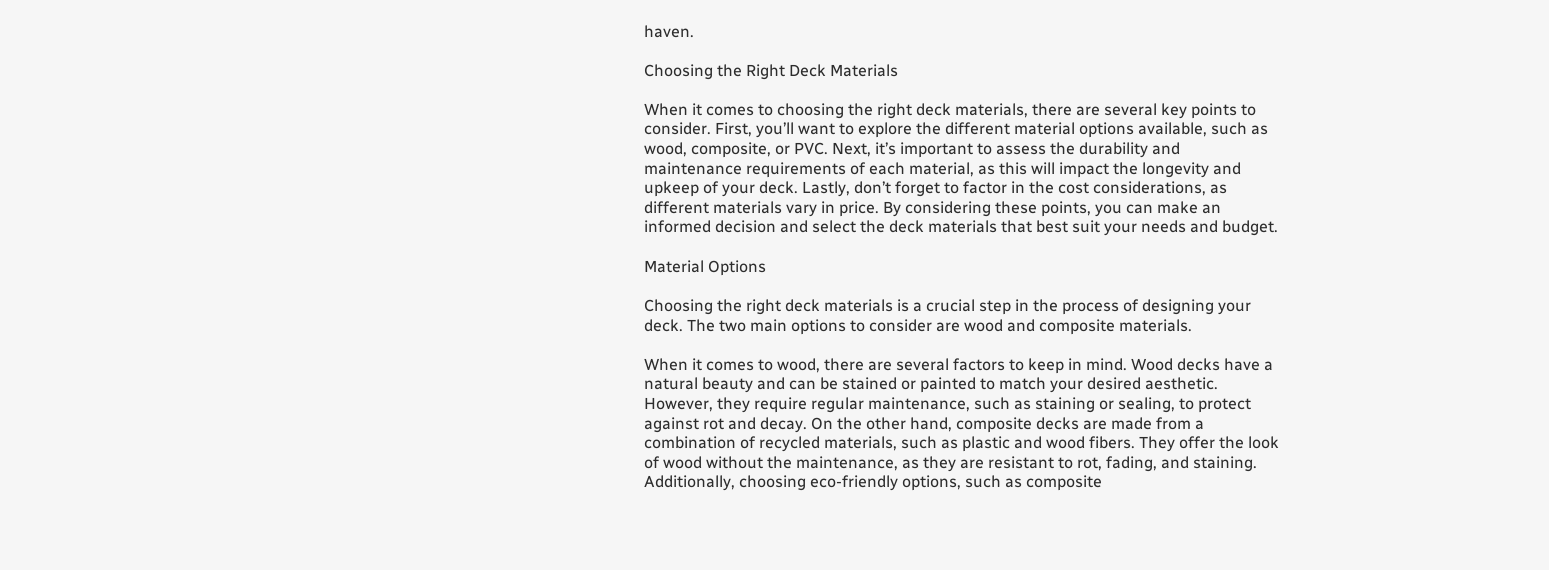haven.

Choosing the Right Deck Materials

When it comes to choosing the right deck materials, there are several key points to consider. First, you’ll want to explore the different material options available, such as wood, composite, or PVC. Next, it’s important to assess the durability and maintenance requirements of each material, as this will impact the longevity and upkeep of your deck. Lastly, don’t forget to factor in the cost considerations, as different materials vary in price. By considering these points, you can make an informed decision and select the deck materials that best suit your needs and budget.

Material Options

Choosing the right deck materials is a crucial step in the process of designing your deck. The two main options to consider are wood and composite materials.

When it comes to wood, there are several factors to keep in mind. Wood decks have a natural beauty and can be stained or painted to match your desired aesthetic. However, they require regular maintenance, such as staining or sealing, to protect against rot and decay. On the other hand, composite decks are made from a combination of recycled materials, such as plastic and wood fibers. They offer the look of wood without the maintenance, as they are resistant to rot, fading, and staining. Additionally, choosing eco-friendly options, such as composite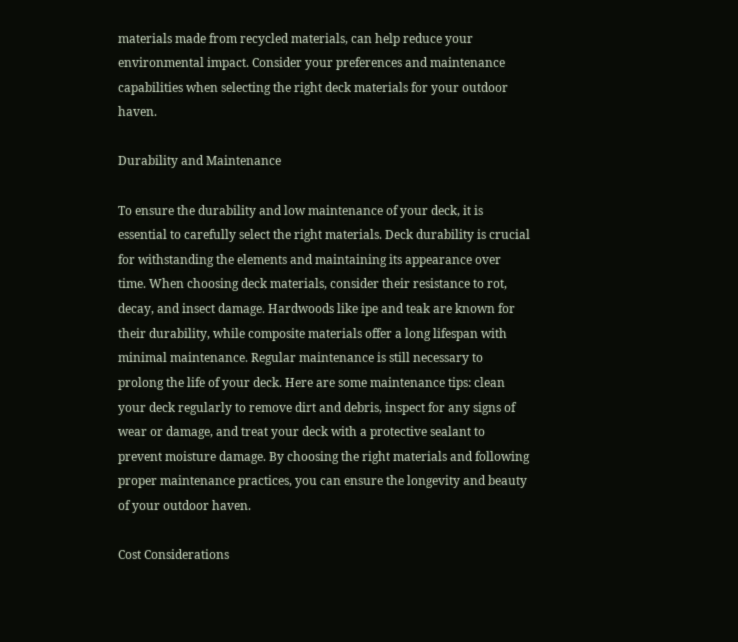materials made from recycled materials, can help reduce your environmental impact. Consider your preferences and maintenance capabilities when selecting the right deck materials for your outdoor haven.

Durability and Maintenance

To ensure the durability and low maintenance of your deck, it is essential to carefully select the right materials. Deck durability is crucial for withstanding the elements and maintaining its appearance over time. When choosing deck materials, consider their resistance to rot, decay, and insect damage. Hardwoods like ipe and teak are known for their durability, while composite materials offer a long lifespan with minimal maintenance. Regular maintenance is still necessary to prolong the life of your deck. Here are some maintenance tips: clean your deck regularly to remove dirt and debris, inspect for any signs of wear or damage, and treat your deck with a protective sealant to prevent moisture damage. By choosing the right materials and following proper maintenance practices, you can ensure the longevity and beauty of your outdoor haven.

Cost Considerations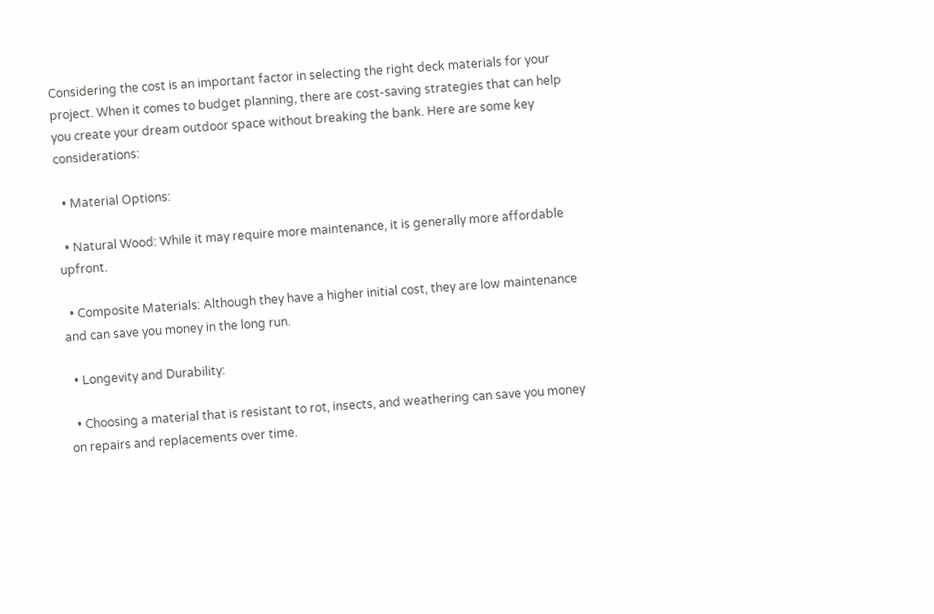Considering the cost is an important factor in selecting the right deck materials for your project. When it comes to budget planning, there are cost-saving strategies that can help you create your dream outdoor space without breaking the bank. Here are some key considerations:

  • Material Options:

  • Natural Wood: While it may require more maintenance, it is generally more affordable upfront.

  • Composite Materials: Although they have a higher initial cost, they are low maintenance and can save you money in the long run.

  • Longevity and Durability:

  • Choosing a material that is resistant to rot, insects, and weathering can save you money on repairs and replacements over time.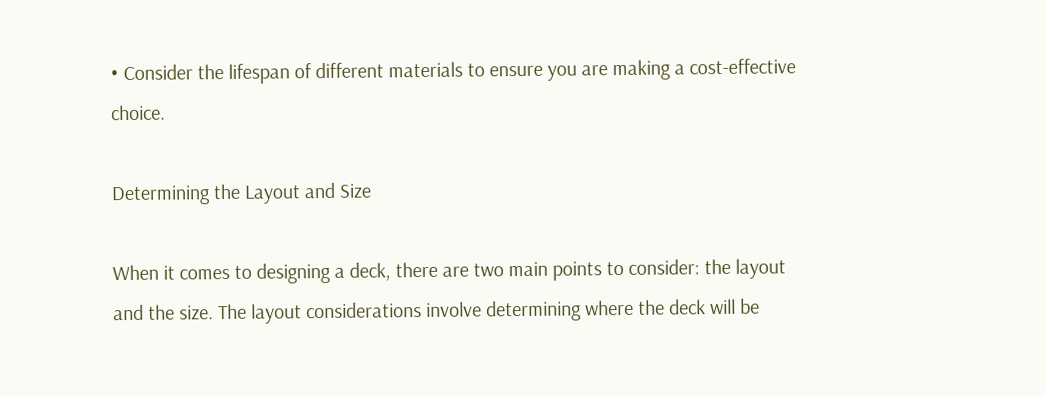• Consider the lifespan of different materials to ensure you are making a cost-effective choice.

Determining the Layout and Size

When it comes to designing a deck, there are two main points to consider: the layout and the size. The layout considerations involve determining where the deck will be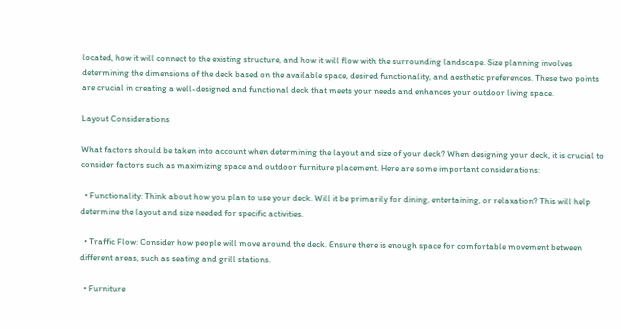located, how it will connect to the existing structure, and how it will flow with the surrounding landscape. Size planning involves determining the dimensions of the deck based on the available space, desired functionality, and aesthetic preferences. These two points are crucial in creating a well-designed and functional deck that meets your needs and enhances your outdoor living space.

Layout Considerations

What factors should be taken into account when determining the layout and size of your deck? When designing your deck, it is crucial to consider factors such as maximizing space and outdoor furniture placement. Here are some important considerations:

  • Functionality: Think about how you plan to use your deck. Will it be primarily for dining, entertaining, or relaxation? This will help determine the layout and size needed for specific activities.

  • Traffic Flow: Consider how people will move around the deck. Ensure there is enough space for comfortable movement between different areas, such as seating and grill stations.

  • Furniture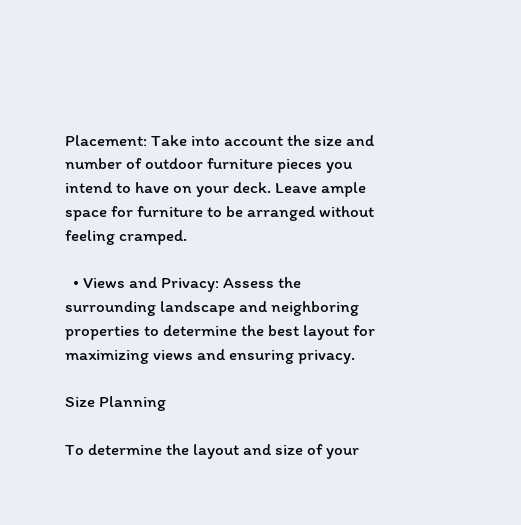Placement: Take into account the size and number of outdoor furniture pieces you intend to have on your deck. Leave ample space for furniture to be arranged without feeling cramped.

  • Views and Privacy: Assess the surrounding landscape and neighboring properties to determine the best layout for maximizing views and ensuring privacy.

Size Planning

To determine the layout and size of your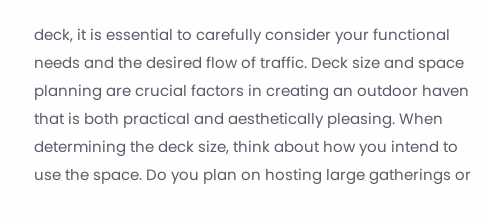deck, it is essential to carefully consider your functional needs and the desired flow of traffic. Deck size and space planning are crucial factors in creating an outdoor haven that is both practical and aesthetically pleasing. When determining the deck size, think about how you intend to use the space. Do you plan on hosting large gatherings or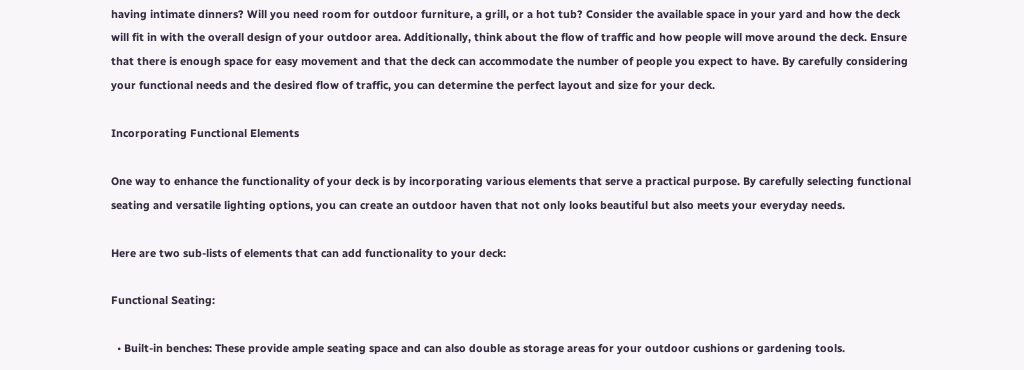having intimate dinners? Will you need room for outdoor furniture, a grill, or a hot tub? Consider the available space in your yard and how the deck will fit in with the overall design of your outdoor area. Additionally, think about the flow of traffic and how people will move around the deck. Ensure that there is enough space for easy movement and that the deck can accommodate the number of people you expect to have. By carefully considering your functional needs and the desired flow of traffic, you can determine the perfect layout and size for your deck.

Incorporating Functional Elements

One way to enhance the functionality of your deck is by incorporating various elements that serve a practical purpose. By carefully selecting functional seating and versatile lighting options, you can create an outdoor haven that not only looks beautiful but also meets your everyday needs.

Here are two sub-lists of elements that can add functionality to your deck:

Functional Seating:

  • Built-in benches: These provide ample seating space and can also double as storage areas for your outdoor cushions or gardening tools.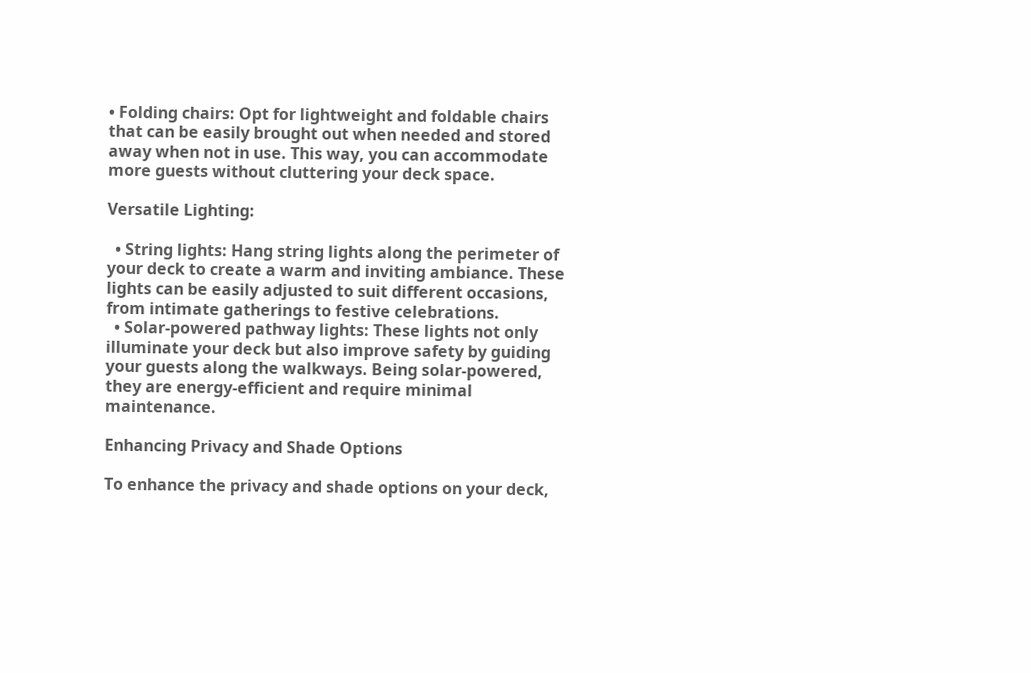• Folding chairs: Opt for lightweight and foldable chairs that can be easily brought out when needed and stored away when not in use. This way, you can accommodate more guests without cluttering your deck space.

Versatile Lighting:

  • String lights: Hang string lights along the perimeter of your deck to create a warm and inviting ambiance. These lights can be easily adjusted to suit different occasions, from intimate gatherings to festive celebrations.
  • Solar-powered pathway lights: These lights not only illuminate your deck but also improve safety by guiding your guests along the walkways. Being solar-powered, they are energy-efficient and require minimal maintenance.

Enhancing Privacy and Shade Options

To enhance the privacy and shade options on your deck,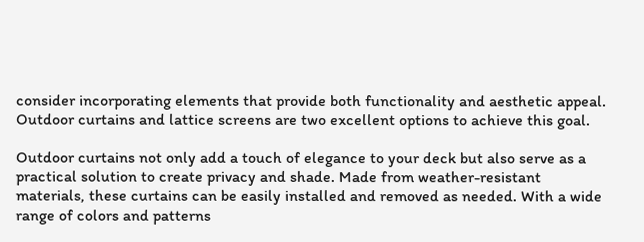consider incorporating elements that provide both functionality and aesthetic appeal. Outdoor curtains and lattice screens are two excellent options to achieve this goal.

Outdoor curtains not only add a touch of elegance to your deck but also serve as a practical solution to create privacy and shade. Made from weather-resistant materials, these curtains can be easily installed and removed as needed. With a wide range of colors and patterns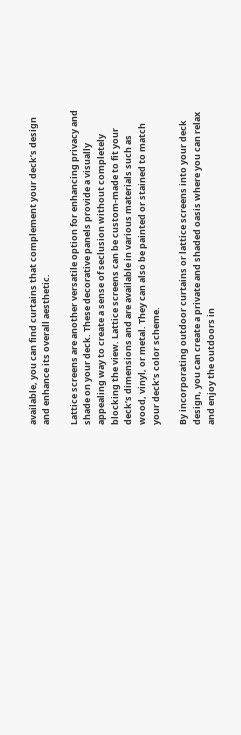available, you can find curtains that complement your deck’s design and enhance its overall aesthetic.

Lattice screens are another versatile option for enhancing privacy and shade on your deck. These decorative panels provide a visually appealing way to create a sense of seclusion without completely blocking the view. Lattice screens can be custom-made to fit your deck’s dimensions and are available in various materials such as wood, vinyl, or metal. They can also be painted or stained to match your deck’s color scheme.

By incorporating outdoor curtains or lattice screens into your deck design, you can create a private and shaded oasis where you can relax and enjoy the outdoors in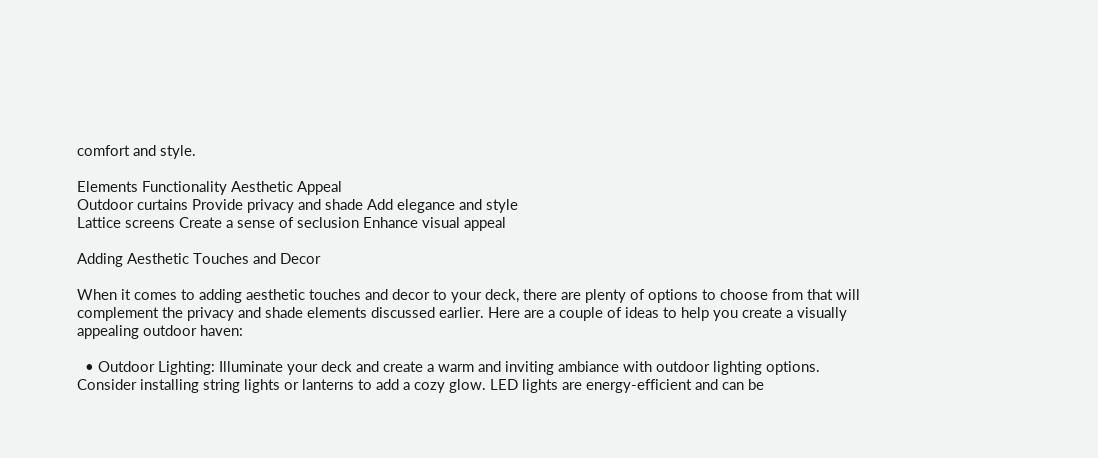comfort and style.

Elements Functionality Aesthetic Appeal
Outdoor curtains Provide privacy and shade Add elegance and style
Lattice screens Create a sense of seclusion Enhance visual appeal

Adding Aesthetic Touches and Decor

When it comes to adding aesthetic touches and decor to your deck, there are plenty of options to choose from that will complement the privacy and shade elements discussed earlier. Here are a couple of ideas to help you create a visually appealing outdoor haven:

  • Outdoor Lighting: Illuminate your deck and create a warm and inviting ambiance with outdoor lighting options. Consider installing string lights or lanterns to add a cozy glow. LED lights are energy-efficient and can be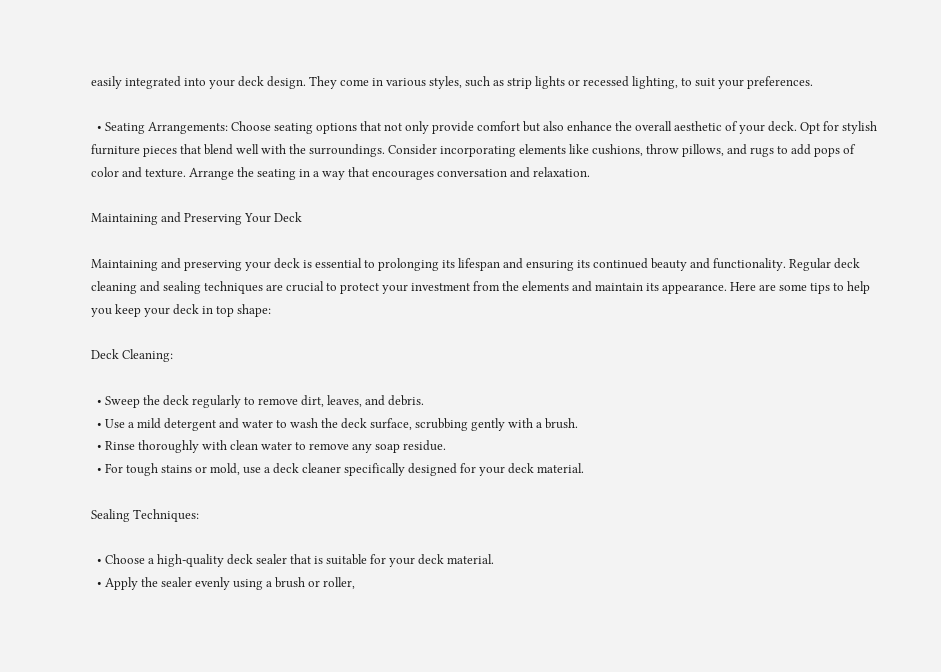easily integrated into your deck design. They come in various styles, such as strip lights or recessed lighting, to suit your preferences.

  • Seating Arrangements: Choose seating options that not only provide comfort but also enhance the overall aesthetic of your deck. Opt for stylish furniture pieces that blend well with the surroundings. Consider incorporating elements like cushions, throw pillows, and rugs to add pops of color and texture. Arrange the seating in a way that encourages conversation and relaxation.

Maintaining and Preserving Your Deck

Maintaining and preserving your deck is essential to prolonging its lifespan and ensuring its continued beauty and functionality. Regular deck cleaning and sealing techniques are crucial to protect your investment from the elements and maintain its appearance. Here are some tips to help you keep your deck in top shape:

Deck Cleaning:

  • Sweep the deck regularly to remove dirt, leaves, and debris.
  • Use a mild detergent and water to wash the deck surface, scrubbing gently with a brush.
  • Rinse thoroughly with clean water to remove any soap residue.
  • For tough stains or mold, use a deck cleaner specifically designed for your deck material.

Sealing Techniques:

  • Choose a high-quality deck sealer that is suitable for your deck material.
  • Apply the sealer evenly using a brush or roller,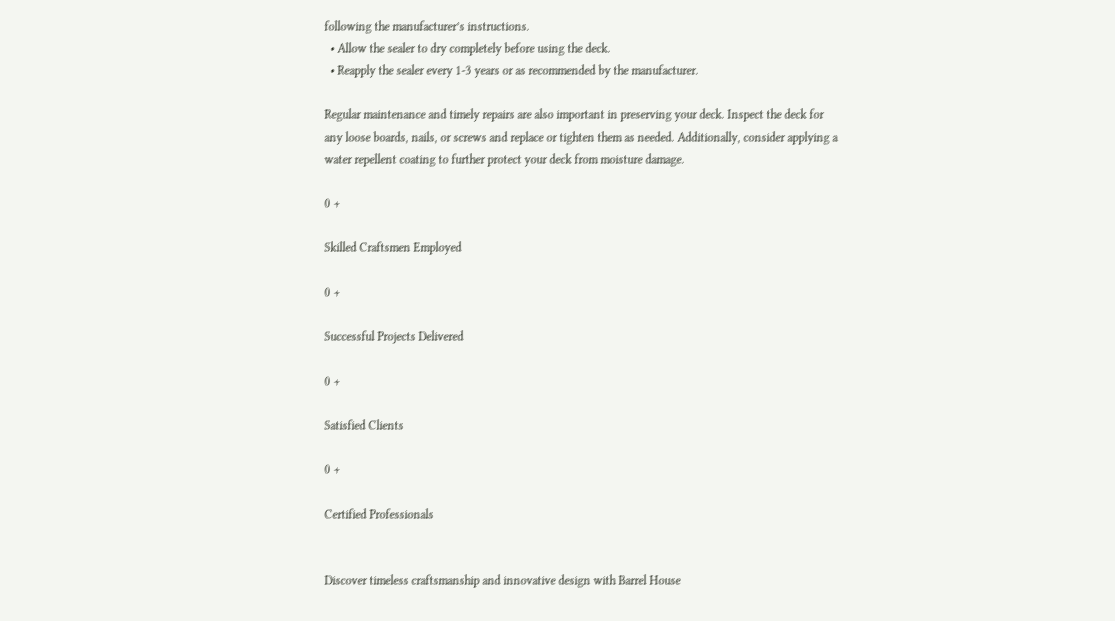following the manufacturer’s instructions.
  • Allow the sealer to dry completely before using the deck.
  • Reapply the sealer every 1-3 years or as recommended by the manufacturer.

Regular maintenance and timely repairs are also important in preserving your deck. Inspect the deck for any loose boards, nails, or screws and replace or tighten them as needed. Additionally, consider applying a water repellent coating to further protect your deck from moisture damage.

0 +

Skilled Craftsmen Employed

0 +

Successful Projects Delivered

0 +

Satisfied Clients

0 +

Certified Professionals


Discover timeless craftsmanship and innovative design with Barrel House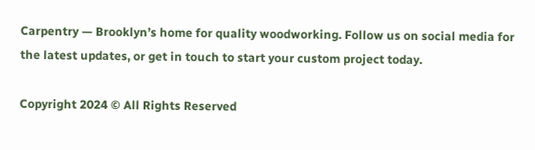Carpentry — Brooklyn’s home for quality woodworking. Follow us on social media for the latest updates, or get in touch to start your custom project today.

Copyright 2024 © All Rights Reserved